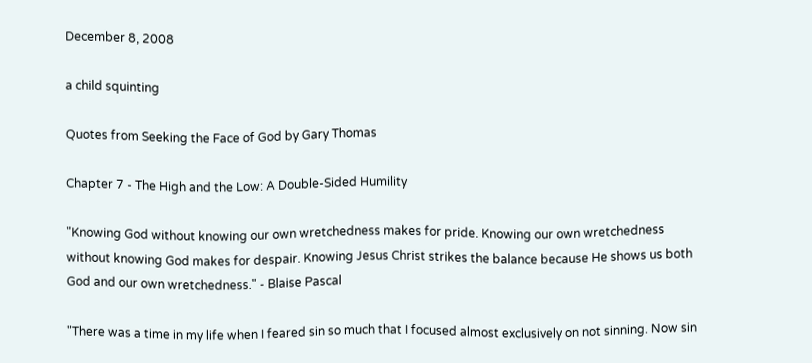December 8, 2008

a child squinting

Quotes from Seeking the Face of God by Gary Thomas

Chapter 7 - The High and the Low: A Double-Sided Humility

"Knowing God without knowing our own wretchedness makes for pride. Knowing our own wretchedness without knowing God makes for despair. Knowing Jesus Christ strikes the balance because He shows us both God and our own wretchedness." - Blaise Pascal

"There was a time in my life when I feared sin so much that I focused almost exclusively on not sinning. Now sin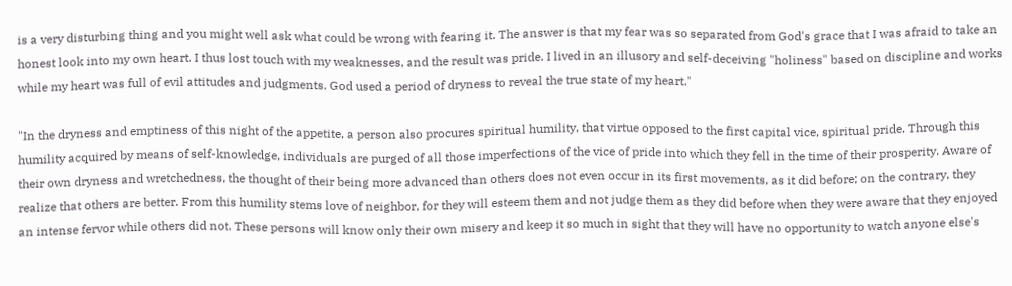is a very disturbing thing and you might well ask what could be wrong with fearing it. The answer is that my fear was so separated from God's grace that I was afraid to take an honest look into my own heart. I thus lost touch with my weaknesses, and the result was pride. I lived in an illusory and self-deceiving "holiness" based on discipline and works while my heart was full of evil attitudes and judgments. God used a period of dryness to reveal the true state of my heart."

"In the dryness and emptiness of this night of the appetite, a person also procures spiritual humility, that virtue opposed to the first capital vice, spiritual pride. Through this humility acquired by means of self-knowledge, individuals are purged of all those imperfections of the vice of pride into which they fell in the time of their prosperity. Aware of their own dryness and wretchedness, the thought of their being more advanced than others does not even occur in its first movements, as it did before; on the contrary, they realize that others are better. From this humility stems love of neighbor, for they will esteem them and not judge them as they did before when they were aware that they enjoyed an intense fervor while others did not. These persons will know only their own misery and keep it so much in sight that they will have no opportunity to watch anyone else's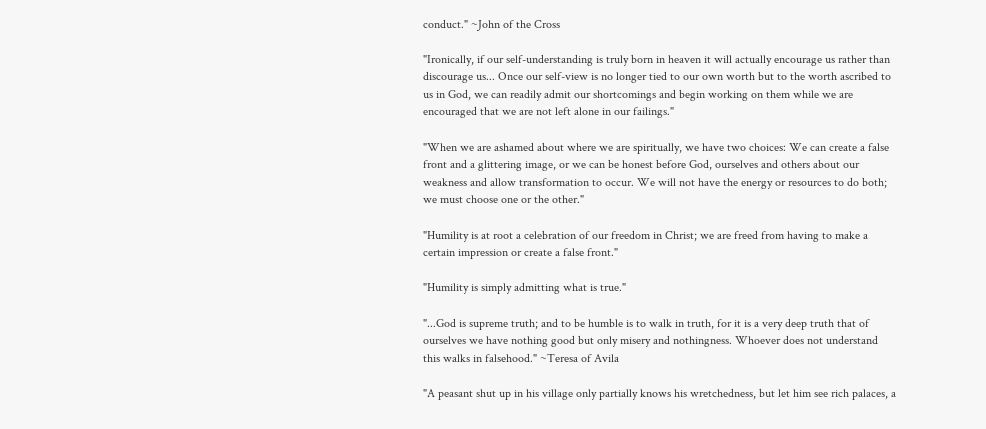conduct." ~John of the Cross

"Ironically, if our self-understanding is truly born in heaven it will actually encourage us rather than discourage us... Once our self-view is no longer tied to our own worth but to the worth ascribed to us in God, we can readily admit our shortcomings and begin working on them while we are encouraged that we are not left alone in our failings."

"When we are ashamed about where we are spiritually, we have two choices: We can create a false front and a glittering image, or we can be honest before God, ourselves and others about our weakness and allow transformation to occur. We will not have the energy or resources to do both; we must choose one or the other."

"Humility is at root a celebration of our freedom in Christ; we are freed from having to make a certain impression or create a false front."

"Humility is simply admitting what is true."

"...God is supreme truth; and to be humble is to walk in truth, for it is a very deep truth that of ourselves we have nothing good but only misery and nothingness. Whoever does not understand this walks in falsehood." ~Teresa of Avila

"A peasant shut up in his village only partially knows his wretchedness, but let him see rich palaces, a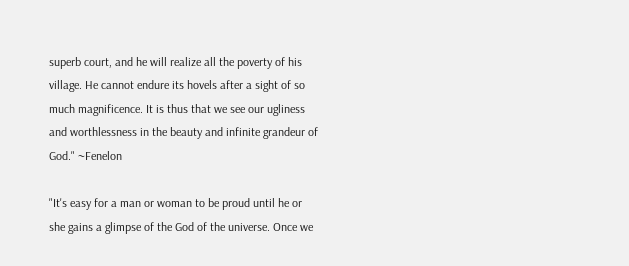superb court, and he will realize all the poverty of his village. He cannot endure its hovels after a sight of so much magnificence. It is thus that we see our ugliness and worthlessness in the beauty and infinite grandeur of God." ~Fenelon

"It's easy for a man or woman to be proud until he or she gains a glimpse of the God of the universe. Once we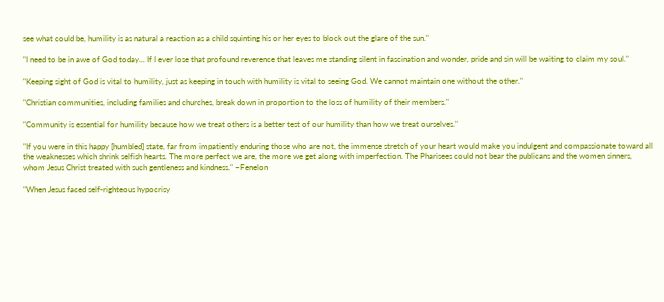see what could be, humility is as natural a reaction as a child squinting his or her eyes to block out the glare of the sun."

"I need to be in awe of God today... If I ever lose that profound reverence that leaves me standing silent in fascination and wonder, pride and sin will be waiting to claim my soul."

"Keeping sight of God is vital to humility, just as keeping in touch with humility is vital to seeing God. We cannot maintain one without the other."

"Christian communities, including families and churches, break down in proportion to the loss of humility of their members."

"Community is essential for humility because how we treat others is a better test of our humility than how we treat ourselves."

"If you were in this happy [humbled] state, far from impatiently enduring those who are not, the immense stretch of your heart would make you indulgent and compassionate toward all the weaknesses which shrink selfish hearts. The more perfect we are, the more we get along with imperfection. The Pharisees could not bear the publicans and the women sinners, whom Jesus Christ treated with such gentleness and kindness." ~Fenelon

"When Jesus faced self-righteous hypocrisy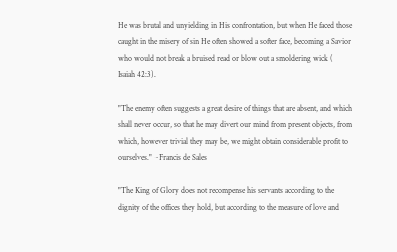He was brutal and unyielding in His confrontation, but when He faced those caught in the misery of sin He often showed a softer face, becoming a Savior who would not break a bruised read or blow out a smoldering wick (
Isaiah 42:3).

"The enemy often suggests a great desire of things that are absent, and which shall never occur, so that he may divert our mind from present objects, from which, however trivial they may be, we might obtain considerable profit to ourselves." ~Francis de Sales

"The King of Glory does not recompense his servants according to the dignity of the offices they hold, but according to the measure of love and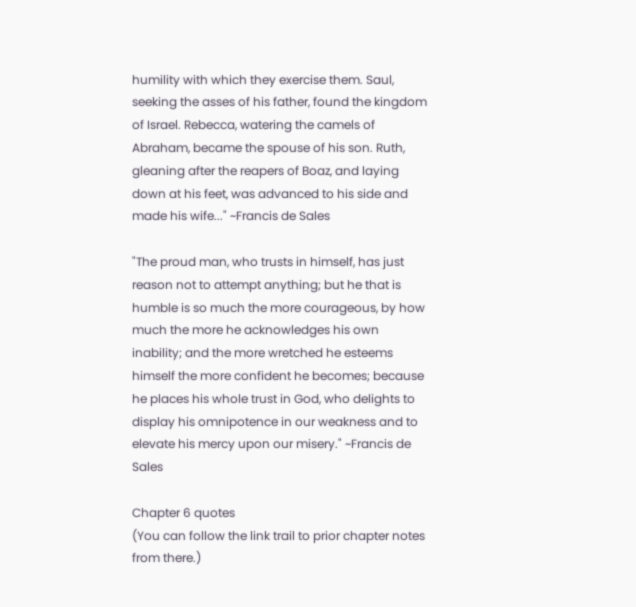humility with which they exercise them. Saul, seeking the asses of his father, found the kingdom of Israel. Rebecca, watering the camels of Abraham, became the spouse of his son. Ruth, gleaning after the reapers of Boaz, and laying down at his feet, was advanced to his side and made his wife..." ~Francis de Sales

"The proud man, who trusts in himself, has just reason not to attempt anything; but he that is humble is so much the more courageous, by how much the more he acknowledges his own inability; and the more wretched he esteems himself the more confident he becomes; because he places his whole trust in God, who delights to display his omnipotence in our weakness and to elevate his mercy upon our misery." ~Francis de Sales

Chapter 6 quotes
(You can follow the link trail to prior chapter notes from there.)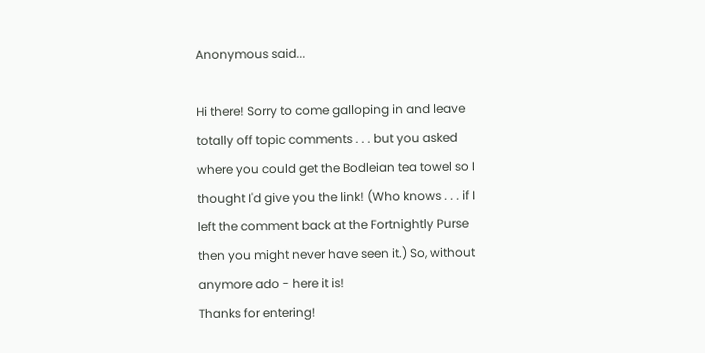Anonymous said...

Hi there! Sorry to come galloping in and leave totally off topic comments . . . but you asked where you could get the Bodleian tea towel so I thought I'd give you the link! (Who knows . . . if I left the comment back at the Fortnightly Purse then you might never have seen it.) So, without anymore ado - here it is!
Thanks for entering!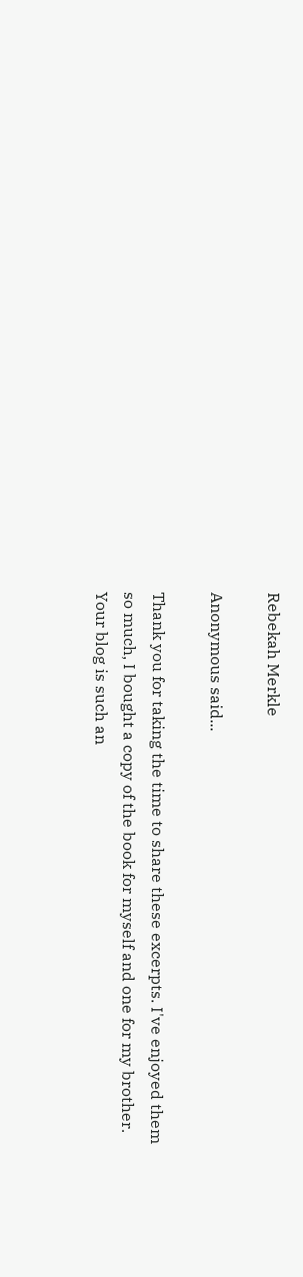Rebekah Merkle

Anonymous said...

Thank you for taking the time to share these excerpts. I've enjoyed them so much, I bought a copy of the book for myself and one for my brother. Your blog is such an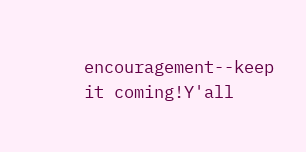encouragement--keep it coming!Y'all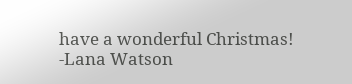have a wonderful Christmas!
-Lana Watson